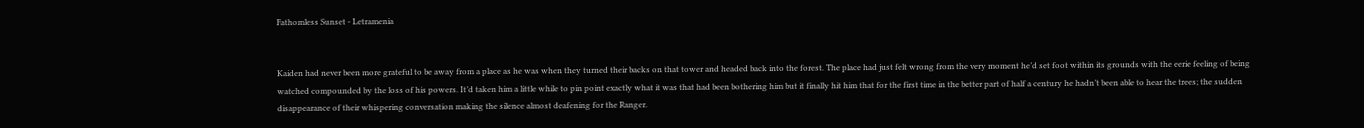Fathomless Sunset - Letramenia


Kaiden had never been more grateful to be away from a place as he was when they turned their backs on that tower and headed back into the forest. The place had just felt wrong from the very moment he’d set foot within its grounds with the eerie feeling of being watched compounded by the loss of his powers. It’d taken him a little while to pin point exactly what it was that had been bothering him but it finally hit him that for the first time in the better part of half a century he hadn’t been able to hear the trees; the sudden disappearance of their whispering conversation making the silence almost deafening for the Ranger.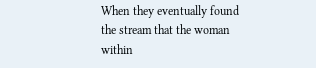When they eventually found the stream that the woman within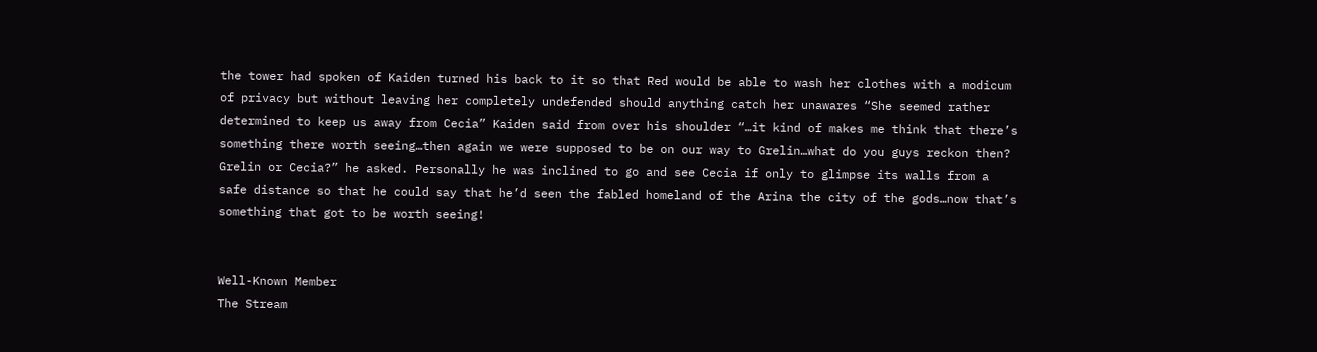the tower had spoken of Kaiden turned his back to it so that Red would be able to wash her clothes with a modicum of privacy but without leaving her completely undefended should anything catch her unawares “She seemed rather determined to keep us away from Cecia” Kaiden said from over his shoulder “…it kind of makes me think that there’s something there worth seeing…then again we were supposed to be on our way to Grelin…what do you guys reckon then? Grelin or Cecia?” he asked. Personally he was inclined to go and see Cecia if only to glimpse its walls from a safe distance so that he could say that he’d seen the fabled homeland of the Arina the city of the gods…now that’s something that got to be worth seeing!


Well-Known Member
The Stream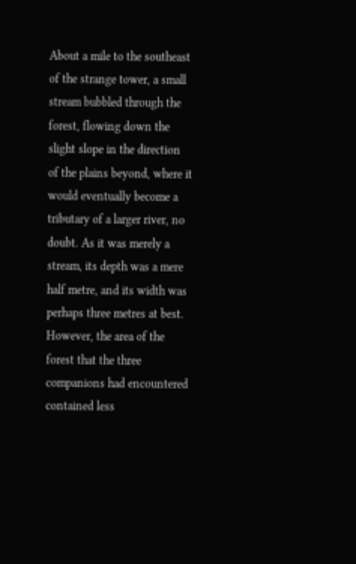About a mile to the southeast of the strange tower, a small stream bubbled through the forest, flowing down the slight slope in the direction of the plains beyond, where it would eventually become a tributary of a larger river, no doubt. As it was merely a stream, its depth was a mere half metre, and its width was perhaps three metres at best. However, the area of the forest that the three companions had encountered contained less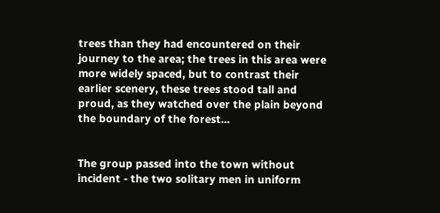trees than they had encountered on their journey to the area; the trees in this area were more widely spaced, but to contrast their earlier scenery, these trees stood tall and proud, as they watched over the plain beyond the boundary of the forest...


The group passed into the town without incident - the two solitary men in uniform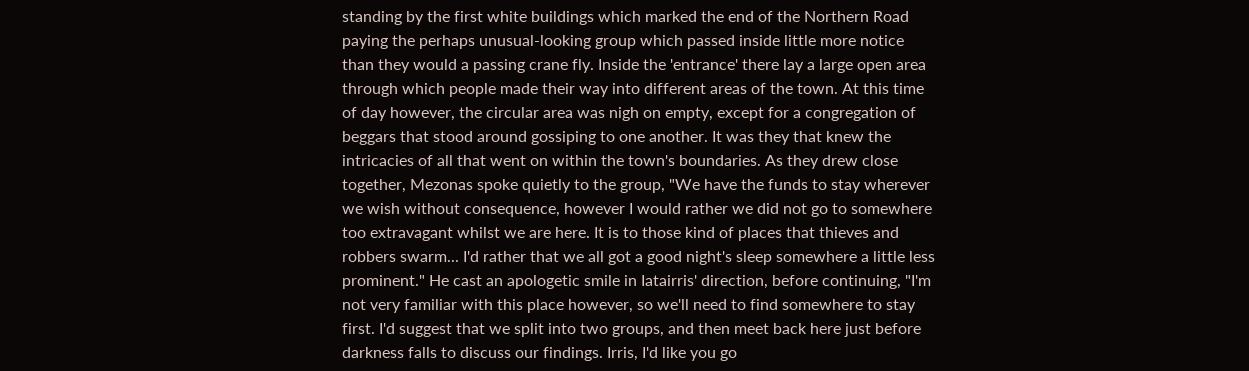standing by the first white buildings which marked the end of the Northern Road paying the perhaps unusual-looking group which passed inside little more notice than they would a passing crane fly. Inside the 'entrance' there lay a large open area through which people made their way into different areas of the town. At this time of day however, the circular area was nigh on empty, except for a congregation of beggars that stood around gossiping to one another. It was they that knew the intricacies of all that went on within the town's boundaries. As they drew close together, Mezonas spoke quietly to the group, "We have the funds to stay wherever we wish without consequence, however I would rather we did not go to somewhere too extravagant whilst we are here. It is to those kind of places that thieves and robbers swarm... I'd rather that we all got a good night's sleep somewhere a little less prominent." He cast an apologetic smile in Iatairris' direction, before continuing, "I'm not very familiar with this place however, so we'll need to find somewhere to stay first. I'd suggest that we split into two groups, and then meet back here just before darkness falls to discuss our findings. Irris, I'd like you go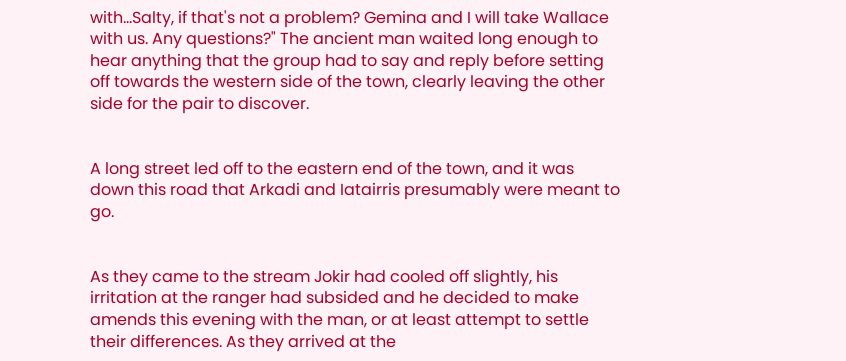with...Salty, if that's not a problem? Gemina and I will take Wallace with us. Any questions?" The ancient man waited long enough to hear anything that the group had to say and reply before setting off towards the western side of the town, clearly leaving the other side for the pair to discover.


A long street led off to the eastern end of the town, and it was down this road that Arkadi and Iatairris presumably were meant to go.


As they came to the stream Jokir had cooled off slightly, his irritation at the ranger had subsided and he decided to make amends this evening with the man, or at least attempt to settle their differences. As they arrived at the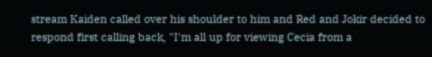stream Kaiden called over his shoulder to him and Red and Jokir decided to respond first calling back, "I'm all up for viewing Cecia from a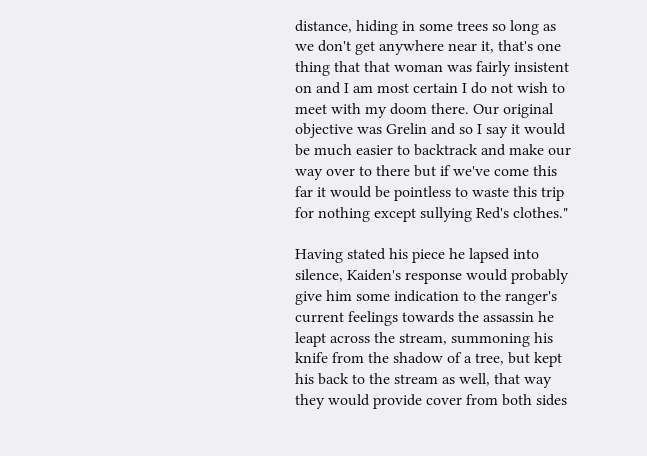distance, hiding in some trees so long as we don't get anywhere near it, that's one thing that that woman was fairly insistent on and I am most certain I do not wish to meet with my doom there. Our original objective was Grelin and so I say it would be much easier to backtrack and make our way over to there but if we've come this far it would be pointless to waste this trip for nothing except sullying Red's clothes."

Having stated his piece he lapsed into silence, Kaiden's response would probably give him some indication to the ranger's current feelings towards the assassin he leapt across the stream, summoning his knife from the shadow of a tree, but kept his back to the stream as well, that way they would provide cover from both sides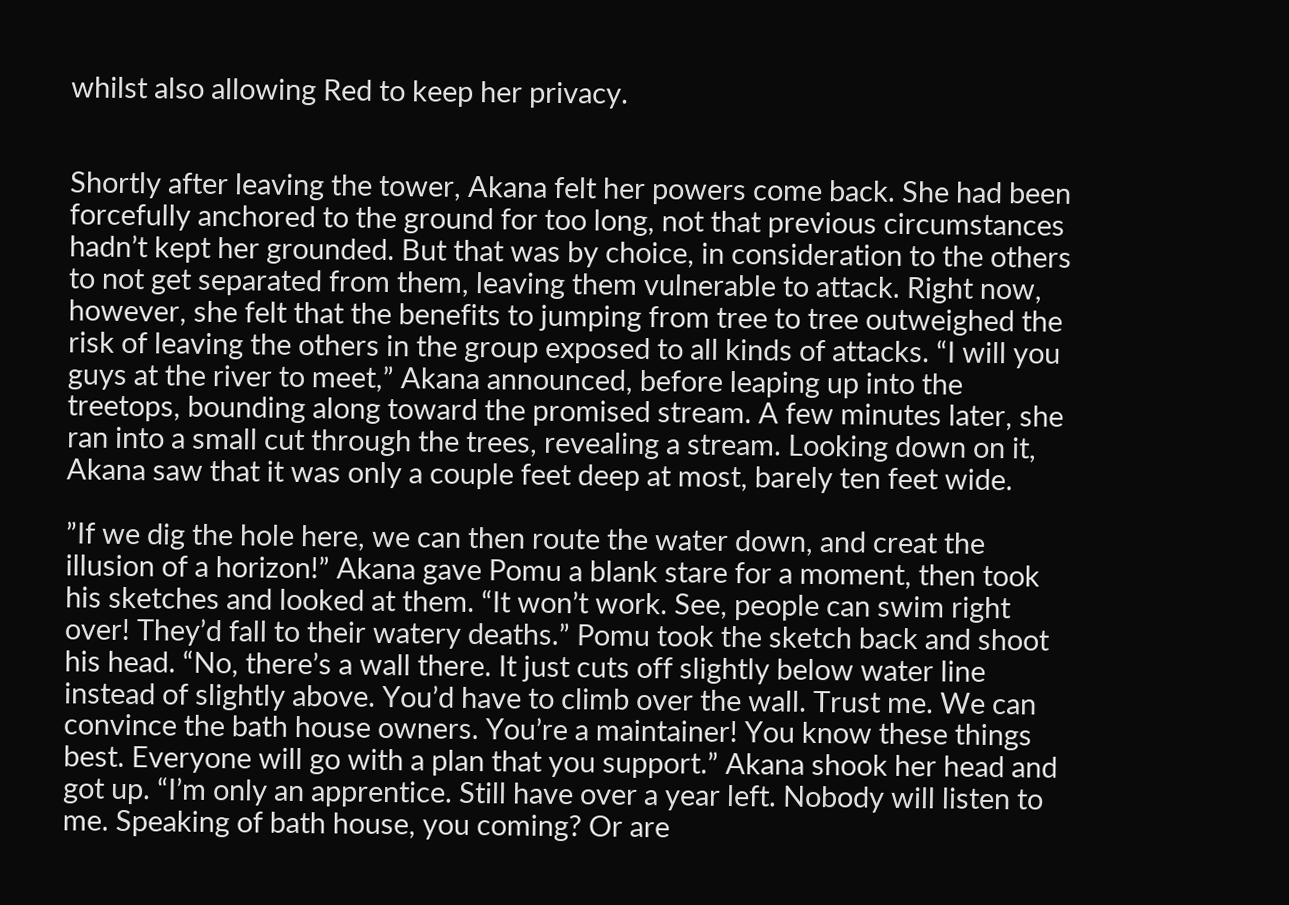whilst also allowing Red to keep her privacy.


Shortly after leaving the tower, Akana felt her powers come back. She had been forcefully anchored to the ground for too long, not that previous circumstances hadn’t kept her grounded. But that was by choice, in consideration to the others to not get separated from them, leaving them vulnerable to attack. Right now, however, she felt that the benefits to jumping from tree to tree outweighed the risk of leaving the others in the group exposed to all kinds of attacks. “I will you guys at the river to meet,” Akana announced, before leaping up into the treetops, bounding along toward the promised stream. A few minutes later, she ran into a small cut through the trees, revealing a stream. Looking down on it, Akana saw that it was only a couple feet deep at most, barely ten feet wide.

”If we dig the hole here, we can then route the water down, and creat the illusion of a horizon!” Akana gave Pomu a blank stare for a moment, then took his sketches and looked at them. “It won’t work. See, people can swim right over! They’d fall to their watery deaths.” Pomu took the sketch back and shoot his head. “No, there’s a wall there. It just cuts off slightly below water line instead of slightly above. You’d have to climb over the wall. Trust me. We can convince the bath house owners. You’re a maintainer! You know these things best. Everyone will go with a plan that you support.” Akana shook her head and got up. “I’m only an apprentice. Still have over a year left. Nobody will listen to me. Speaking of bath house, you coming? Or are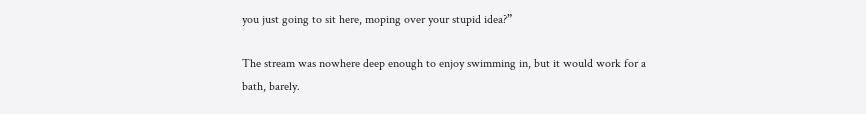you just going to sit here, moping over your stupid idea?”

The stream was nowhere deep enough to enjoy swimming in, but it would work for a bath, barely.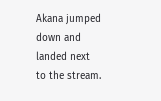Akana jumped down and landed next to the stream.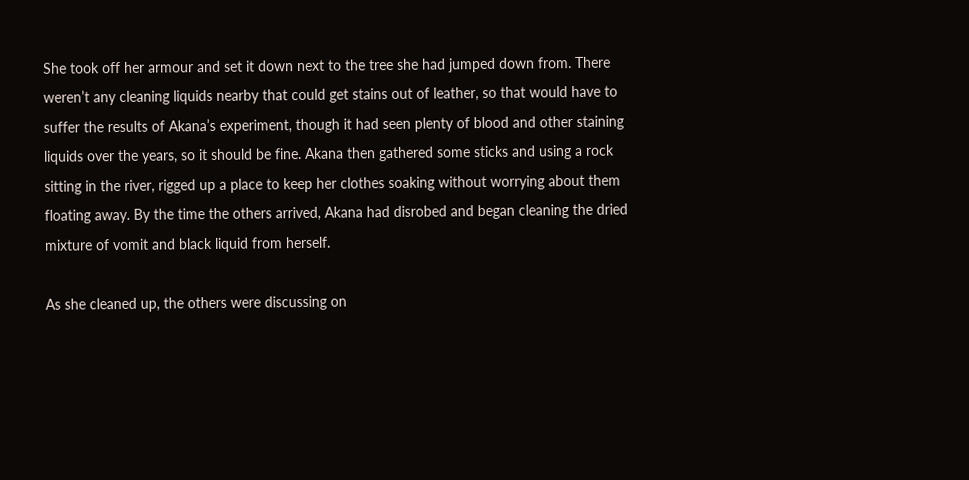She took off her armour and set it down next to the tree she had jumped down from. There weren’t any cleaning liquids nearby that could get stains out of leather, so that would have to suffer the results of Akana’s experiment, though it had seen plenty of blood and other staining liquids over the years, so it should be fine. Akana then gathered some sticks and using a rock sitting in the river, rigged up a place to keep her clothes soaking without worrying about them floating away. By the time the others arrived, Akana had disrobed and began cleaning the dried mixture of vomit and black liquid from herself.

As she cleaned up, the others were discussing on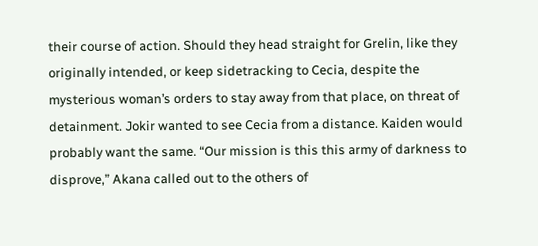their course of action. Should they head straight for Grelin, like they originally intended, or keep sidetracking to Cecia, despite the mysterious woman’s orders to stay away from that place, on threat of detainment. Jokir wanted to see Cecia from a distance. Kaiden would probably want the same. “Our mission is this this army of darkness to disprove,” Akana called out to the others of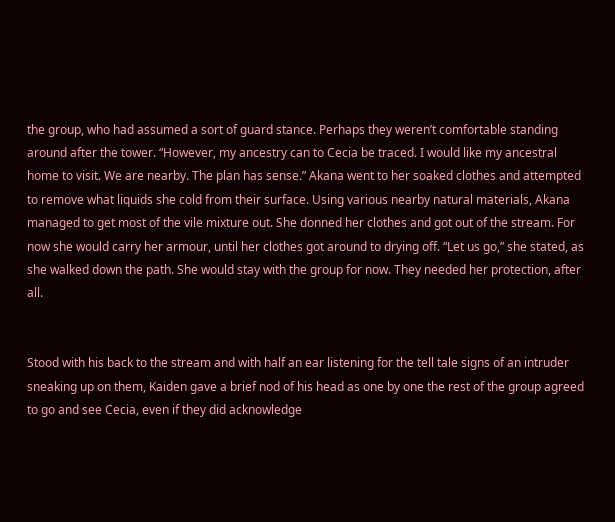the group, who had assumed a sort of guard stance. Perhaps they weren’t comfortable standing around after the tower. “However, my ancestry can to Cecia be traced. I would like my ancestral home to visit. We are nearby. The plan has sense.” Akana went to her soaked clothes and attempted to remove what liquids she cold from their surface. Using various nearby natural materials, Akana managed to get most of the vile mixture out. She donned her clothes and got out of the stream. For now she would carry her armour, until her clothes got around to drying off. “Let us go,” she stated, as she walked down the path. She would stay with the group for now. They needed her protection, after all.


Stood with his back to the stream and with half an ear listening for the tell tale signs of an intruder sneaking up on them, Kaiden gave a brief nod of his head as one by one the rest of the group agreed to go and see Cecia, even if they did acknowledge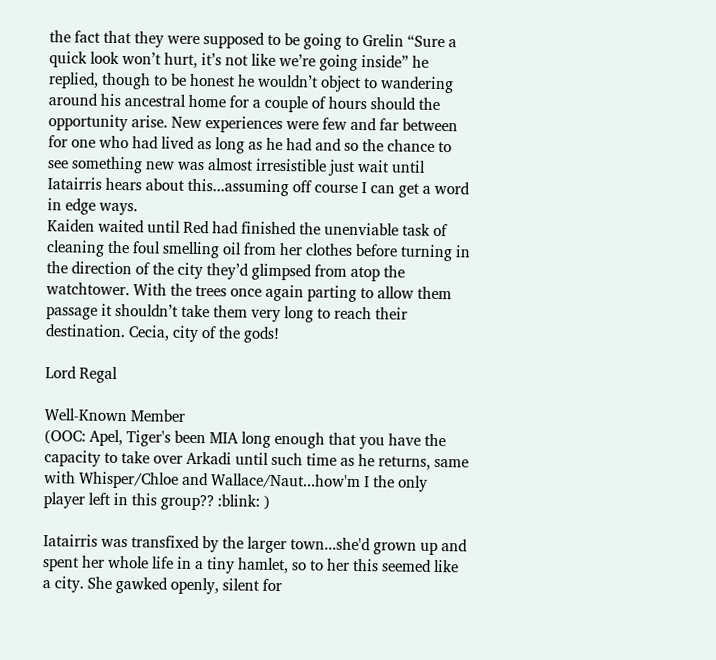the fact that they were supposed to be going to Grelin “Sure a quick look won’t hurt, it’s not like we’re going inside” he replied, though to be honest he wouldn’t object to wandering around his ancestral home for a couple of hours should the opportunity arise. New experiences were few and far between for one who had lived as long as he had and so the chance to see something new was almost irresistible just wait until Iatairris hears about this...assuming off course I can get a word in edge ways.
Kaiden waited until Red had finished the unenviable task of cleaning the foul smelling oil from her clothes before turning in the direction of the city they’d glimpsed from atop the watchtower. With the trees once again parting to allow them passage it shouldn’t take them very long to reach their destination. Cecia, city of the gods!

Lord Regal

Well-Known Member
(OOC: Apel, Tiger's been MIA long enough that you have the capacity to take over Arkadi until such time as he returns, same with Whisper/Chloe and Wallace/Naut...how'm I the only player left in this group?? :blink: )

Iatairris was transfixed by the larger town...she'd grown up and spent her whole life in a tiny hamlet, so to her this seemed like a city. She gawked openly, silent for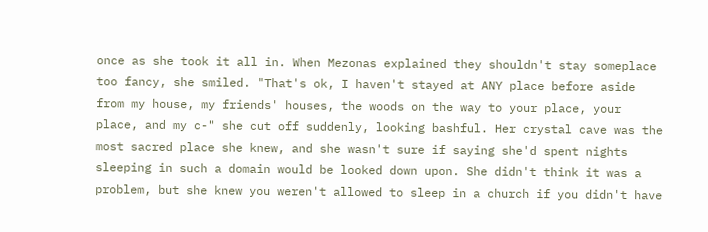once as she took it all in. When Mezonas explained they shouldn't stay someplace too fancy, she smiled. "That's ok, I haven't stayed at ANY place before aside from my house, my friends' houses, the woods on the way to your place, your place, and my c-" she cut off suddenly, looking bashful. Her crystal cave was the most sacred place she knew, and she wasn't sure if saying she'd spent nights sleeping in such a domain would be looked down upon. She didn't think it was a problem, but she knew you weren't allowed to sleep in a church if you didn't have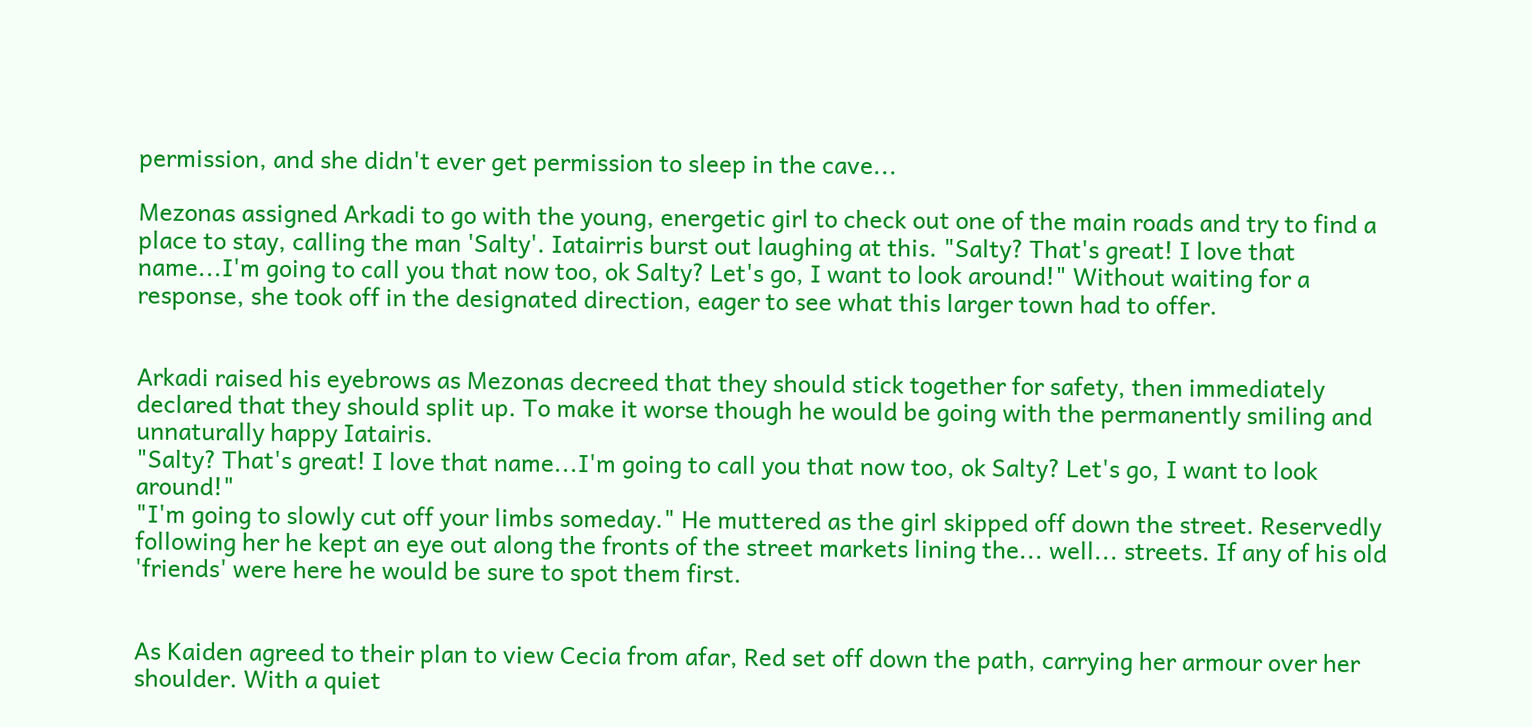permission, and she didn't ever get permission to sleep in the cave...

Mezonas assigned Arkadi to go with the young, energetic girl to check out one of the main roads and try to find a place to stay, calling the man 'Salty'. Iatairris burst out laughing at this. "Salty? That's great! I love that name...I'm going to call you that now too, ok Salty? Let's go, I want to look around!" Without waiting for a response, she took off in the designated direction, eager to see what this larger town had to offer.


Arkadi raised his eyebrows as Mezonas decreed that they should stick together for safety, then immediately declared that they should split up. To make it worse though he would be going with the permanently smiling and unnaturally happy Iatairis.
"Salty? That's great! I love that name...I'm going to call you that now too, ok Salty? Let's go, I want to look around!"
"I'm going to slowly cut off your limbs someday." He muttered as the girl skipped off down the street. Reservedly following her he kept an eye out along the fronts of the street markets lining the... well... streets. If any of his old 'friends' were here he would be sure to spot them first.


As Kaiden agreed to their plan to view Cecia from afar, Red set off down the path, carrying her armour over her shoulder. With a quiet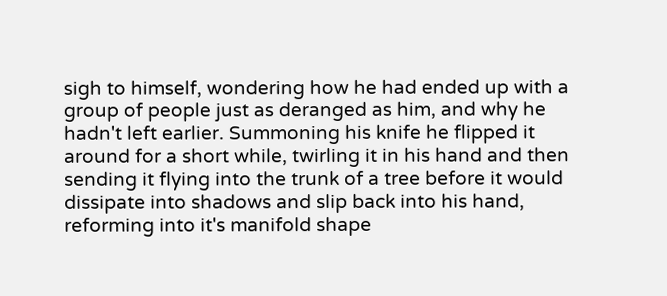sigh to himself, wondering how he had ended up with a group of people just as deranged as him, and why he hadn't left earlier. Summoning his knife he flipped it around for a short while, twirling it in his hand and then sending it flying into the trunk of a tree before it would dissipate into shadows and slip back into his hand, reforming into it's manifold shape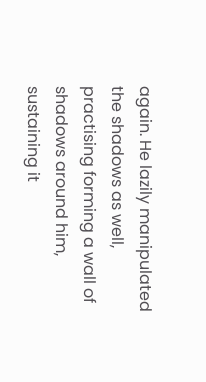again. He lazily manipulated the shadows as well, practising forming a wall of shadows around him, sustaining it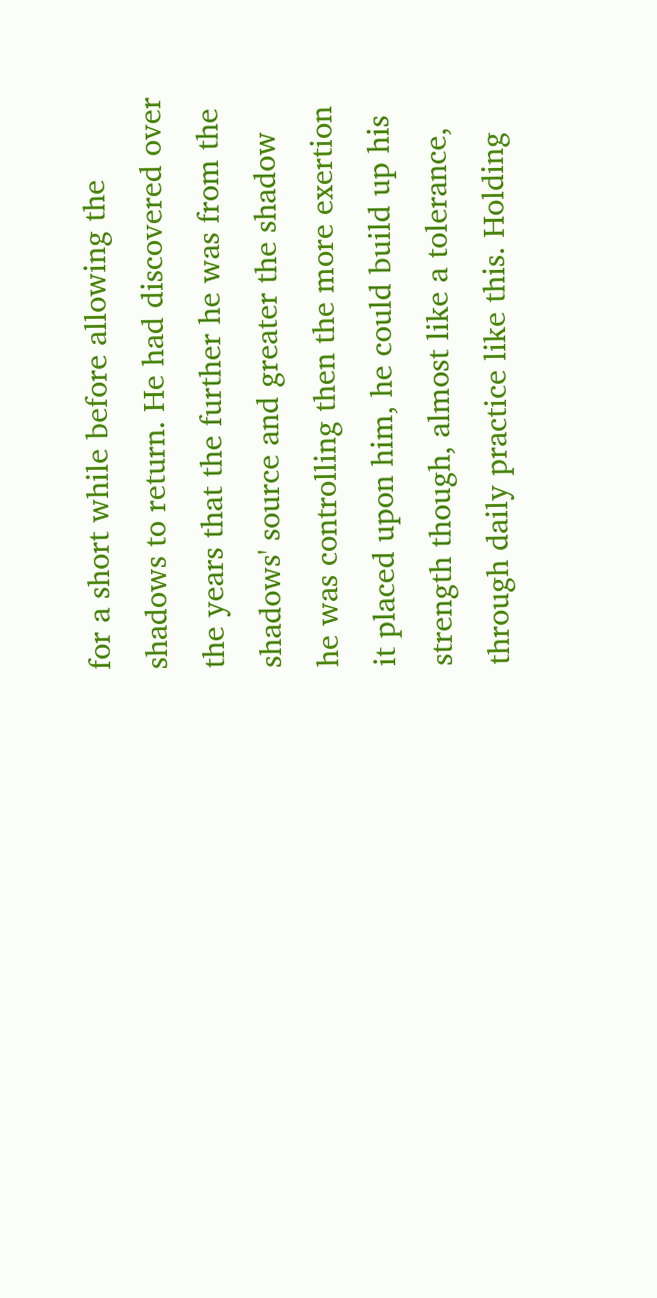for a short while before allowing the shadows to return. He had discovered over the years that the further he was from the shadows' source and greater the shadow he was controlling then the more exertion it placed upon him, he could build up his strength though, almost like a tolerance, through daily practice like this. Holding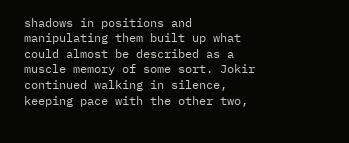shadows in positions and manipulating them built up what could almost be described as a muscle memory of some sort. Jokir continued walking in silence, keeping pace with the other two,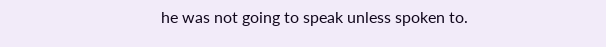he was not going to speak unless spoken to.